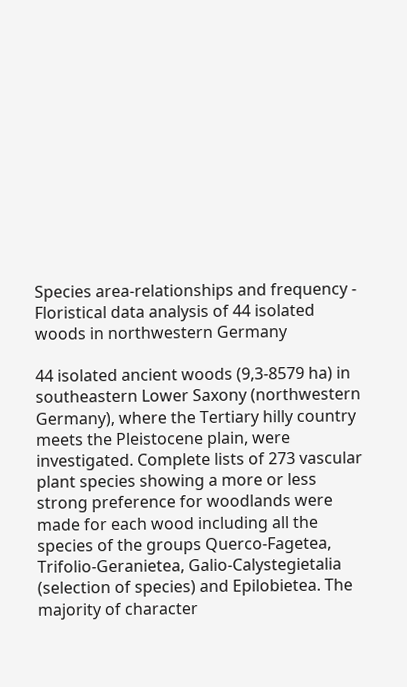Species area-relationships and frequency - Floristical data analysis of 44 isolated woods in northwestern Germany

44 isolated ancient woods (9,3-8579 ha) in southeastern Lower Saxony (northwestern Germany), where the Tertiary hilly country meets the Pleistocene plain, were investigated. Complete lists of 273 vascular plant species showing a more or less strong preference for woodlands were made for each wood including all the species of the groups Querco-Fagetea, Trifolio-Geranietea, Galio-Calystegietalia (selection of species) and Epilobietea. The majority of character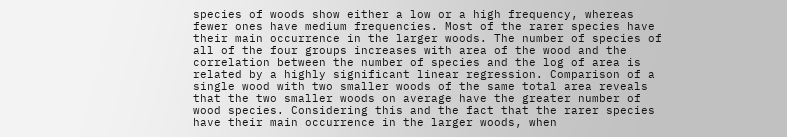species of woods show either a low or a high frequency, whereas fewer ones have medium frequencies. Most of the rarer species have their main occurrence in the larger woods. The number of species of all of the four groups increases with area of the wood and the correlation between the number of species and the log of area is related by a highly significant linear regression. Comparison of a single wood with two smaller woods of the same total area reveals that the two smaller woods on average have the greater number of wood species. Considering this and the fact that the rarer species have their main occurrence in the larger woods, when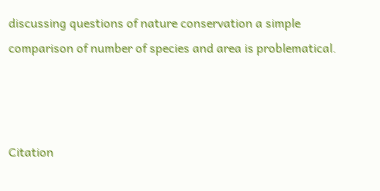discussing questions of nature conservation a simple comparison of number of species and area is problematical.



Citation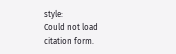style:
Could not load citation form.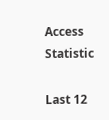Access Statistic

Last 12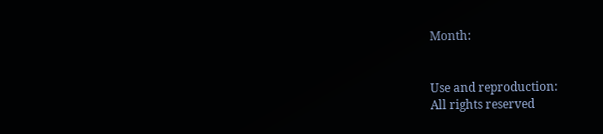Month:


Use and reproduction:
All rights reserved